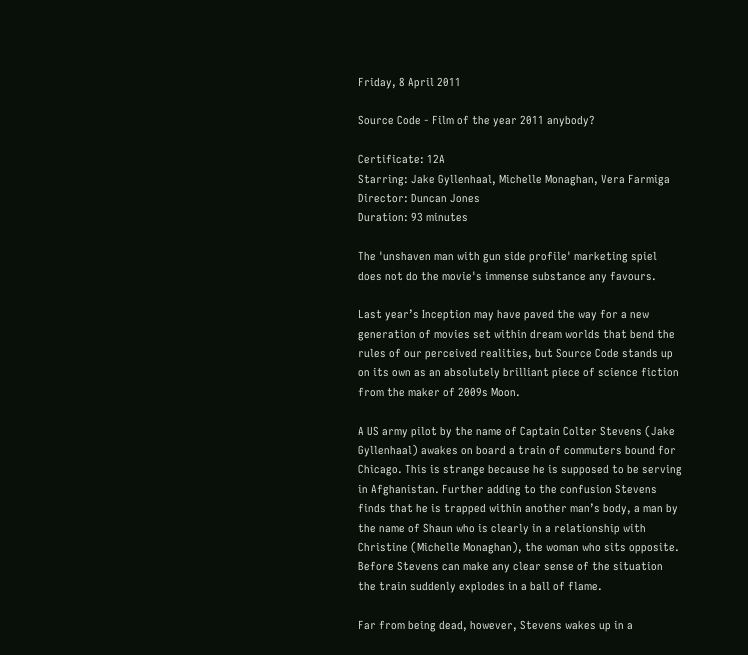Friday, 8 April 2011

Source Code - Film of the year 2011 anybody?

Certificate: 12A
Starring: Jake Gyllenhaal, Michelle Monaghan, Vera Farmiga
Director: Duncan Jones
Duration: 93 minutes

The 'unshaven man with gun side profile' marketing spiel does not do the movie's immense substance any favours.

Last year’s Inception may have paved the way for a new generation of movies set within dream worlds that bend the rules of our perceived realities, but Source Code stands up on its own as an absolutely brilliant piece of science fiction from the maker of 2009s Moon.

A US army pilot by the name of Captain Colter Stevens (Jake Gyllenhaal) awakes on board a train of commuters bound for Chicago. This is strange because he is supposed to be serving in Afghanistan. Further adding to the confusion Stevens finds that he is trapped within another man’s body, a man by the name of Shaun who is clearly in a relationship with Christine (Michelle Monaghan), the woman who sits opposite. Before Stevens can make any clear sense of the situation the train suddenly explodes in a ball of flame.

Far from being dead, however, Stevens wakes up in a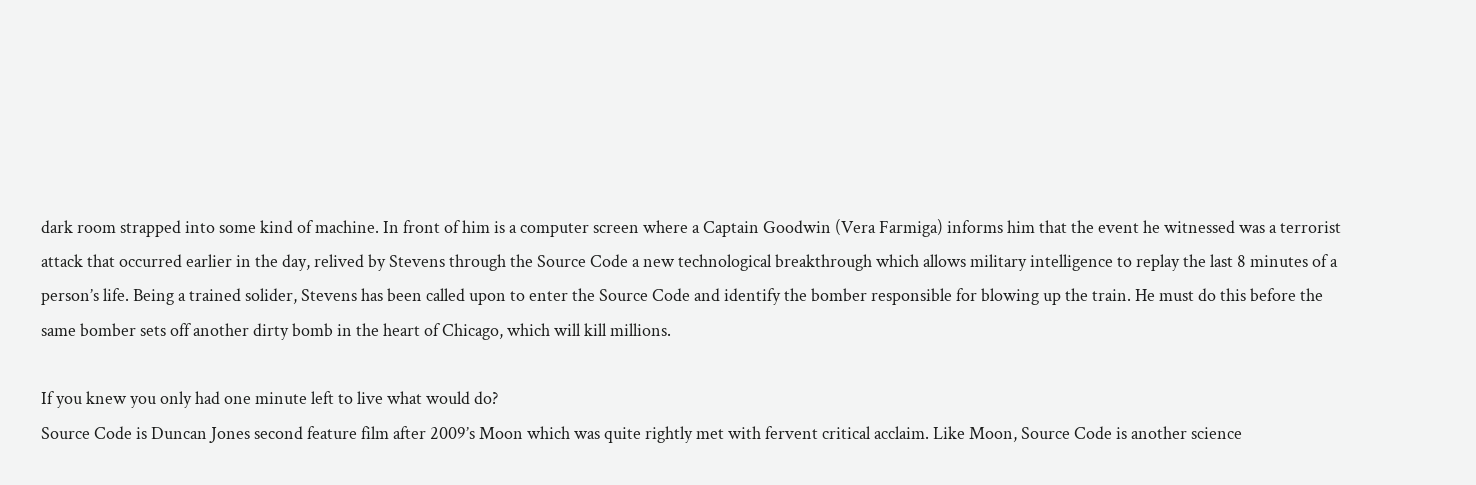dark room strapped into some kind of machine. In front of him is a computer screen where a Captain Goodwin (Vera Farmiga) informs him that the event he witnessed was a terrorist attack that occurred earlier in the day, relived by Stevens through the Source Code a new technological breakthrough which allows military intelligence to replay the last 8 minutes of a person’s life. Being a trained solider, Stevens has been called upon to enter the Source Code and identify the bomber responsible for blowing up the train. He must do this before the same bomber sets off another dirty bomb in the heart of Chicago, which will kill millions.

If you knew you only had one minute left to live what would do?
Source Code is Duncan Jones second feature film after 2009’s Moon which was quite rightly met with fervent critical acclaim. Like Moon, Source Code is another science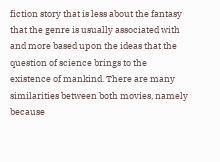fiction story that is less about the fantasy that the genre is usually associated with and more based upon the ideas that the question of science brings to the existence of mankind. There are many similarities between both movies, namely because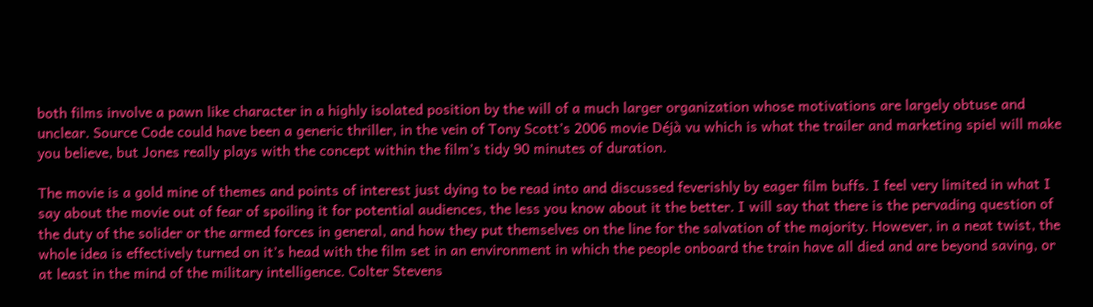both films involve a pawn like character in a highly isolated position by the will of a much larger organization whose motivations are largely obtuse and unclear. Source Code could have been a generic thriller, in the vein of Tony Scott’s 2006 movie Déjà vu which is what the trailer and marketing spiel will make you believe, but Jones really plays with the concept within the film’s tidy 90 minutes of duration.

The movie is a gold mine of themes and points of interest just dying to be read into and discussed feverishly by eager film buffs. I feel very limited in what I say about the movie out of fear of spoiling it for potential audiences, the less you know about it the better. I will say that there is the pervading question of the duty of the solider or the armed forces in general, and how they put themselves on the line for the salvation of the majority. However, in a neat twist, the whole idea is effectively turned on it’s head with the film set in an environment in which the people onboard the train have all died and are beyond saving, or at least in the mind of the military intelligence. Colter Stevens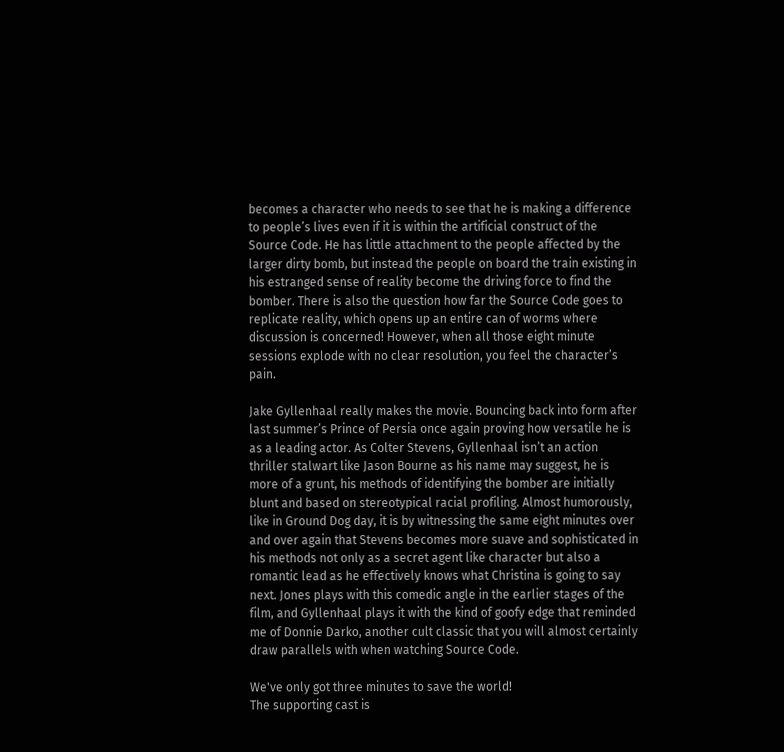becomes a character who needs to see that he is making a difference to people’s lives even if it is within the artificial construct of the Source Code. He has little attachment to the people affected by the larger dirty bomb, but instead the people on board the train existing in his estranged sense of reality become the driving force to find the bomber. There is also the question how far the Source Code goes to replicate reality, which opens up an entire can of worms where discussion is concerned! However, when all those eight minute sessions explode with no clear resolution, you feel the character’s pain.

Jake Gyllenhaal really makes the movie. Bouncing back into form after last summer’s Prince of Persia once again proving how versatile he is as a leading actor. As Colter Stevens, Gyllenhaal isn’t an action thriller stalwart like Jason Bourne as his name may suggest, he is more of a grunt, his methods of identifying the bomber are initially blunt and based on stereotypical racial profiling. Almost humorously, like in Ground Dog day, it is by witnessing the same eight minutes over and over again that Stevens becomes more suave and sophisticated in his methods not only as a secret agent like character but also a romantic lead as he effectively knows what Christina is going to say next. Jones plays with this comedic angle in the earlier stages of the film, and Gyllenhaal plays it with the kind of goofy edge that reminded me of Donnie Darko, another cult classic that you will almost certainly draw parallels with when watching Source Code.

We've only got three minutes to save the world!
The supporting cast is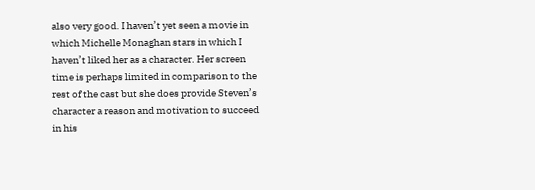also very good. I haven’t yet seen a movie in which Michelle Monaghan stars in which I haven’t liked her as a character. Her screen time is perhaps limited in comparison to the rest of the cast but she does provide Steven’s character a reason and motivation to succeed in his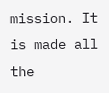mission. It is made all the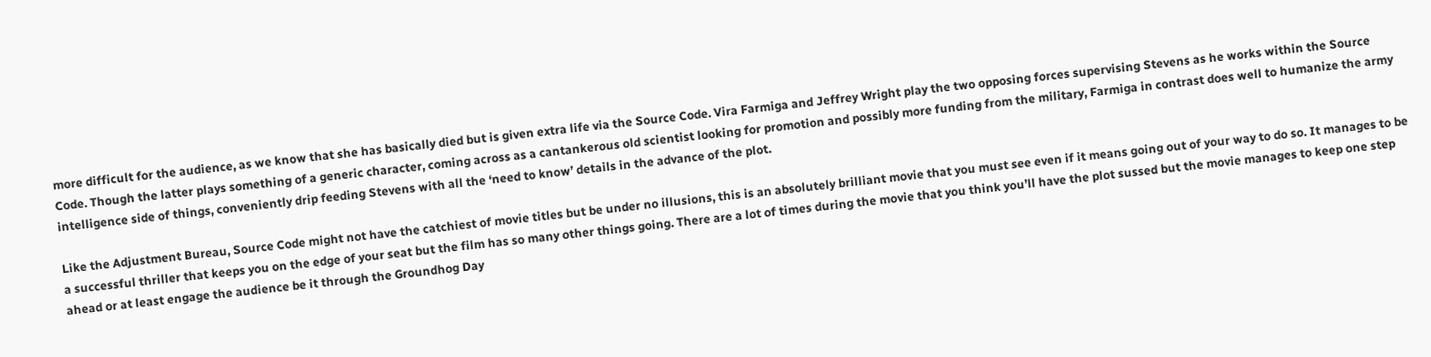more difficult for the audience, as we know that she has basically died but is given extra life via the Source Code. Vira Farmiga and Jeffrey Wright play the two opposing forces supervising Stevens as he works within the Source Code. Though the latter plays something of a generic character, coming across as a cantankerous old scientist looking for promotion and possibly more funding from the military, Farmiga in contrast does well to humanize the army intelligence side of things, conveniently drip feeding Stevens with all the ‘need to know’ details in the advance of the plot.

Like the Adjustment Bureau, Source Code might not have the catchiest of movie titles but be under no illusions, this is an absolutely brilliant movie that you must see even if it means going out of your way to do so. It manages to be a successful thriller that keeps you on the edge of your seat but the film has so many other things going. There are a lot of times during the movie that you think you’ll have the plot sussed but the movie manages to keep one step ahead or at least engage the audience be it through the Groundhog Day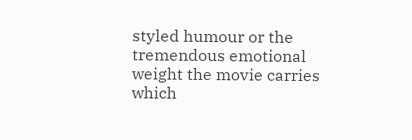styled humour or the tremendous emotional weight the movie carries which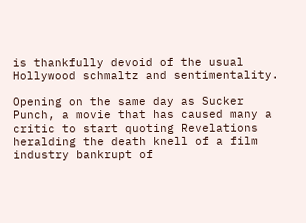is thankfully devoid of the usual Hollywood schmaltz and sentimentality.

Opening on the same day as Sucker Punch, a movie that has caused many a critic to start quoting Revelations heralding the death knell of a film industry bankrupt of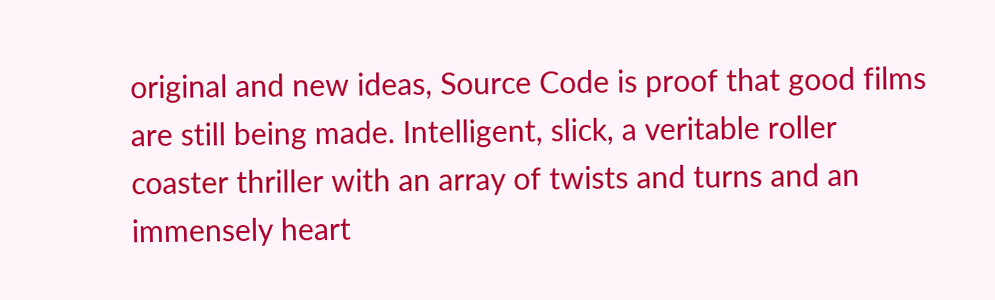original and new ideas, Source Code is proof that good films are still being made. Intelligent, slick, a veritable roller coaster thriller with an array of twists and turns and an immensely heart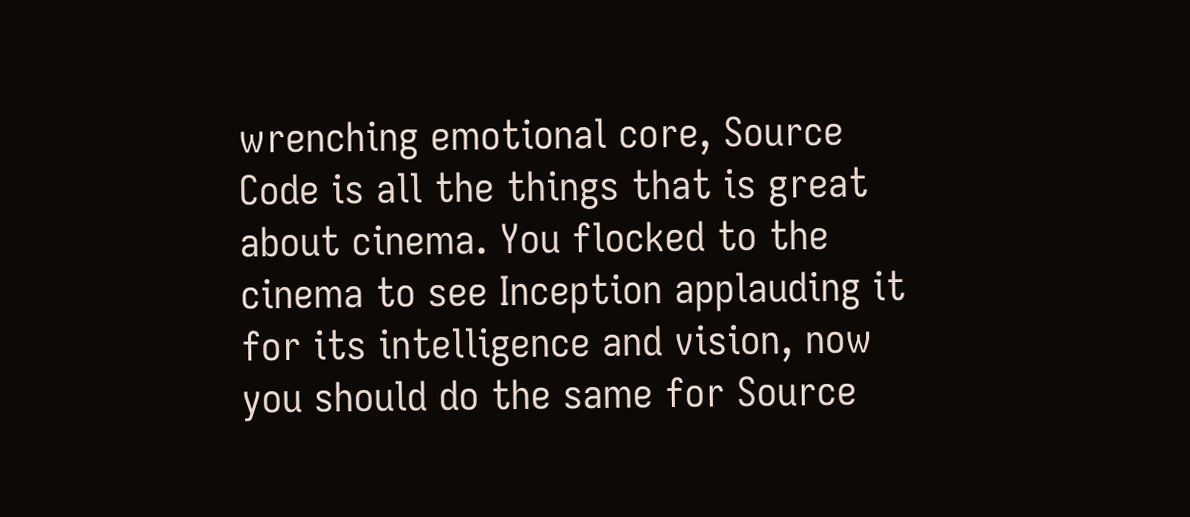wrenching emotional core, Source Code is all the things that is great about cinema. You flocked to the cinema to see Inception applauding it for its intelligence and vision, now you should do the same for Source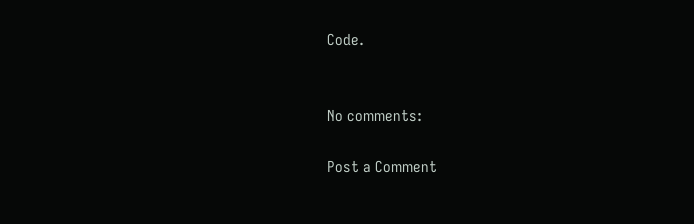Code.


No comments:

Post a Comment